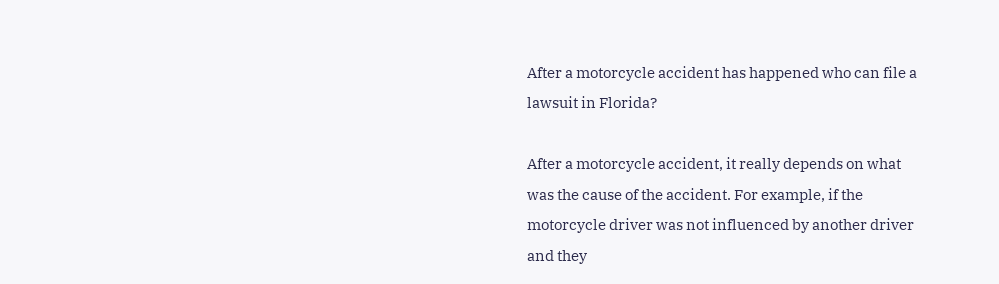After a motorcycle accident has happened who can file a lawsuit in Florida?

After a motorcycle accident, it really depends on what was the cause of the accident. For example, if the motorcycle driver was not influenced by another driver and they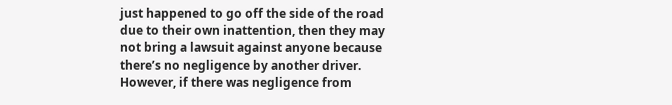just happened to go off the side of the road due to their own inattention, then they may not bring a lawsuit against anyone because there’s no negligence by another driver. However, if there was negligence from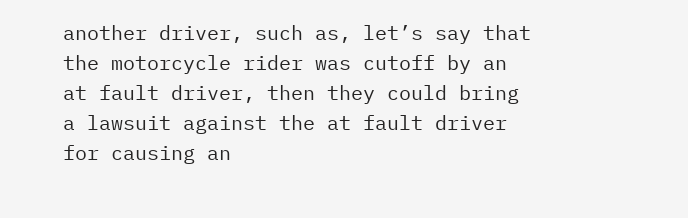another driver, such as, let’s say that the motorcycle rider was cutoff by an at fault driver, then they could bring a lawsuit against the at fault driver for causing an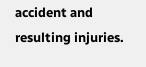accident and resulting injuries.